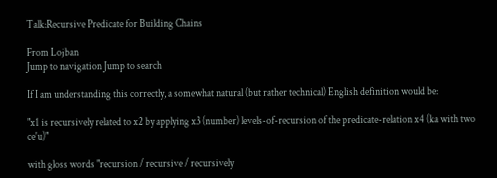Talk:Recursive Predicate for Building Chains

From Lojban
Jump to navigation Jump to search

If I am understanding this correctly, a somewhat natural (but rather technical) English definition would be:

"x1 is recursively related to x2 by applying x3 (number) levels-of-recursion of the predicate-relation x4 (ka with two ce'u)"

with gloss words "recursion / recursive / recursively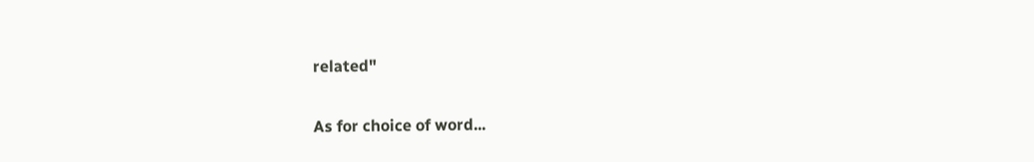related"

As for choice of word...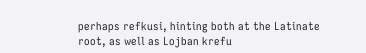perhaps refkusi, hinting both at the Latinate root, as well as Lojban krefu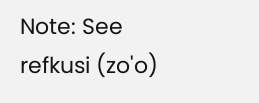Note: See refkusi (zo'o)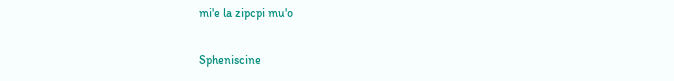mi'e la zipcpi mu'o

Spheniscine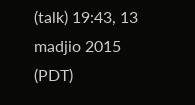(talk) 19:43, 13 madjio 2015 (PDT)